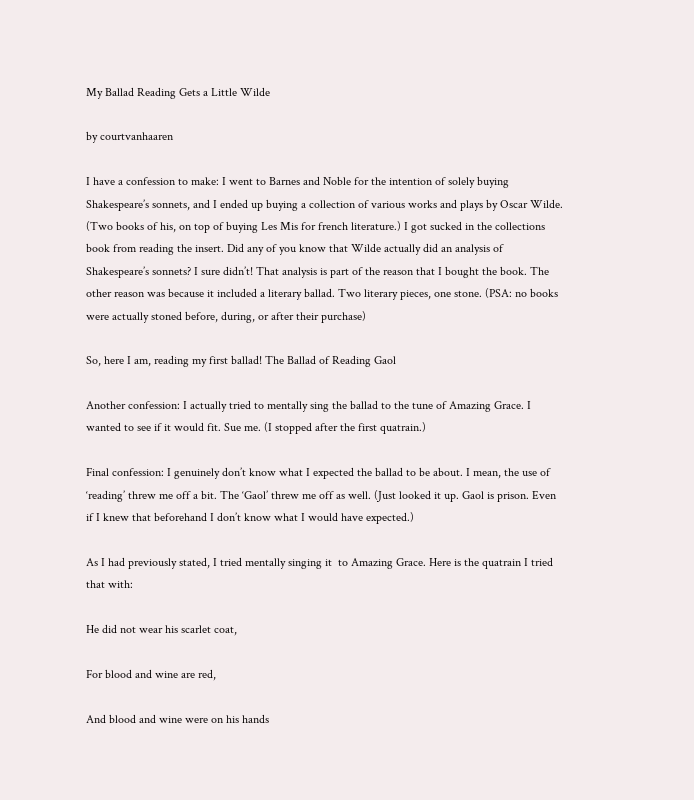My Ballad Reading Gets a Little Wilde

by courtvanhaaren

I have a confession to make: I went to Barnes and Noble for the intention of solely buying Shakespeare’s sonnets, and I ended up buying a collection of various works and plays by Oscar Wilde. (Two books of his, on top of buying Les Mis for french literature.) I got sucked in the collections book from reading the insert. Did any of you know that Wilde actually did an analysis of Shakespeare’s sonnets? I sure didn’t! That analysis is part of the reason that I bought the book. The other reason was because it included a literary ballad. Two literary pieces, one stone. (PSA: no books were actually stoned before, during, or after their purchase)

So, here I am, reading my first ballad! The Ballad of Reading Gaol

Another confession: I actually tried to mentally sing the ballad to the tune of Amazing Grace. I wanted to see if it would fit. Sue me. (I stopped after the first quatrain.)

Final confession: I genuinely don’t know what I expected the ballad to be about. I mean, the use of ‘reading’ threw me off a bit. The ‘Gaol’ threw me off as well. (Just looked it up. Gaol is prison. Even if I knew that beforehand I don’t know what I would have expected.)

As I had previously stated, I tried mentally singing it  to Amazing Grace. Here is the quatrain I tried that with:

He did not wear his scarlet coat,

For blood and wine are red,

And blood and wine were on his hands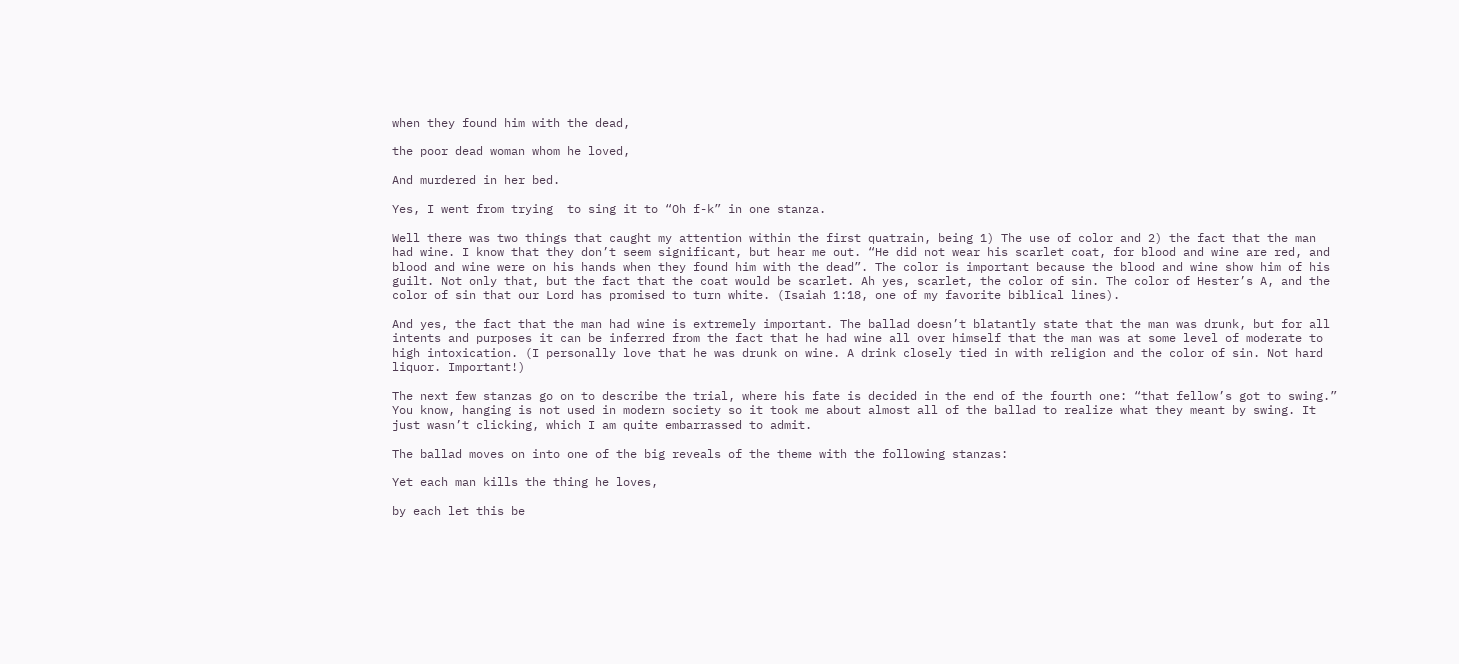when they found him with the dead,

the poor dead woman whom he loved,

And murdered in her bed.

Yes, I went from trying  to sing it to “Oh f-k” in one stanza.

Well there was two things that caught my attention within the first quatrain, being 1) The use of color and 2) the fact that the man had wine. I know that they don’t seem significant, but hear me out. “He did not wear his scarlet coat, for blood and wine are red, and blood and wine were on his hands when they found him with the dead”. The color is important because the blood and wine show him of his guilt. Not only that, but the fact that the coat would be scarlet. Ah yes, scarlet, the color of sin. The color of Hester’s A, and the color of sin that our Lord has promised to turn white. (Isaiah 1:18, one of my favorite biblical lines).

And yes, the fact that the man had wine is extremely important. The ballad doesn’t blatantly state that the man was drunk, but for all intents and purposes it can be inferred from the fact that he had wine all over himself that the man was at some level of moderate to high intoxication. (I personally love that he was drunk on wine. A drink closely tied in with religion and the color of sin. Not hard liquor. Important!)

The next few stanzas go on to describe the trial, where his fate is decided in the end of the fourth one: “that fellow’s got to swing.” You know, hanging is not used in modern society so it took me about almost all of the ballad to realize what they meant by swing. It just wasn’t clicking, which I am quite embarrassed to admit.

The ballad moves on into one of the big reveals of the theme with the following stanzas:

Yet each man kills the thing he loves,

by each let this be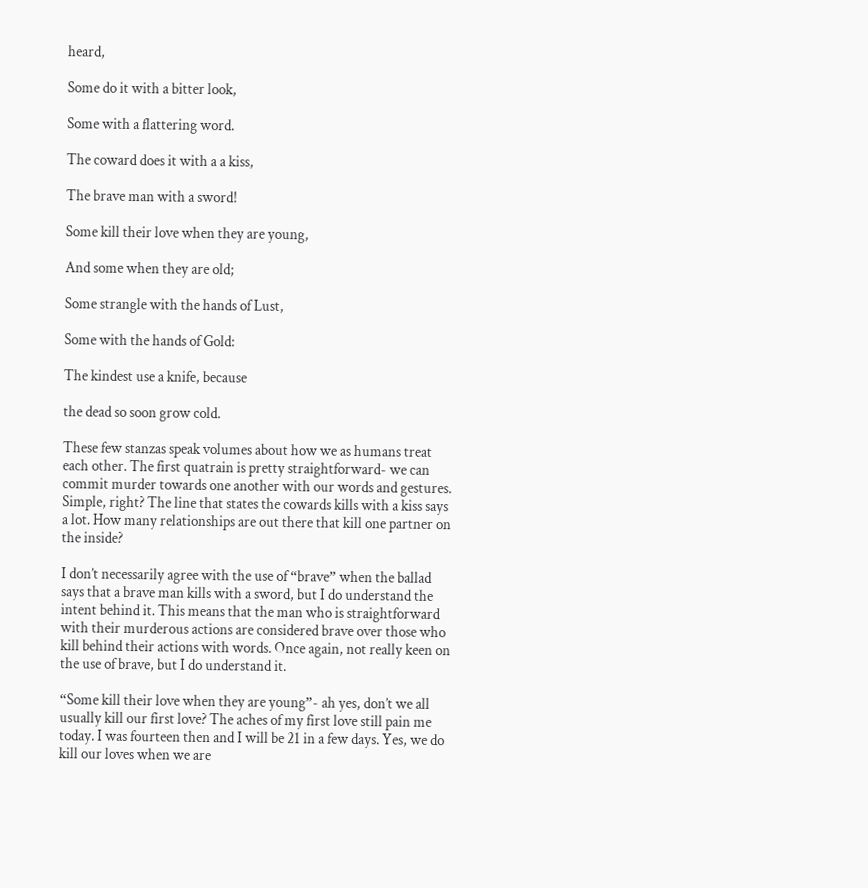heard,

Some do it with a bitter look,

Some with a flattering word.

The coward does it with a a kiss,

The brave man with a sword!

Some kill their love when they are young,

And some when they are old;

Some strangle with the hands of Lust,

Some with the hands of Gold:

The kindest use a knife, because

the dead so soon grow cold.

These few stanzas speak volumes about how we as humans treat each other. The first quatrain is pretty straightforward- we can commit murder towards one another with our words and gestures. Simple, right? The line that states the cowards kills with a kiss says a lot. How many relationships are out there that kill one partner on the inside?

I don’t necessarily agree with the use of “brave” when the ballad says that a brave man kills with a sword, but I do understand the intent behind it. This means that the man who is straightforward with their murderous actions are considered brave over those who kill behind their actions with words. Once again, not really keen on the use of brave, but I do understand it.

“Some kill their love when they are young”- ah yes, don’t we all usually kill our first love? The aches of my first love still pain me today. I was fourteen then and I will be 21 in a few days. Yes, we do kill our loves when we are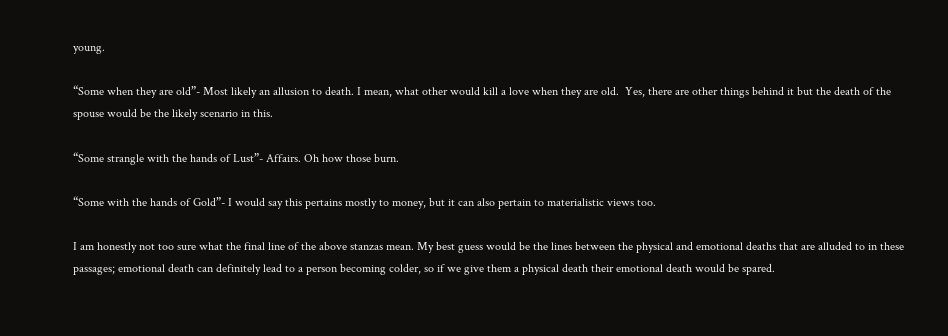young.

“Some when they are old”- Most likely an allusion to death. I mean, what other would kill a love when they are old.  Yes, there are other things behind it but the death of the spouse would be the likely scenario in this.

“Some strangle with the hands of Lust”- Affairs. Oh how those burn.

“Some with the hands of Gold”- I would say this pertains mostly to money, but it can also pertain to materialistic views too.

I am honestly not too sure what the final line of the above stanzas mean. My best guess would be the lines between the physical and emotional deaths that are alluded to in these passages; emotional death can definitely lead to a person becoming colder, so if we give them a physical death their emotional death would be spared.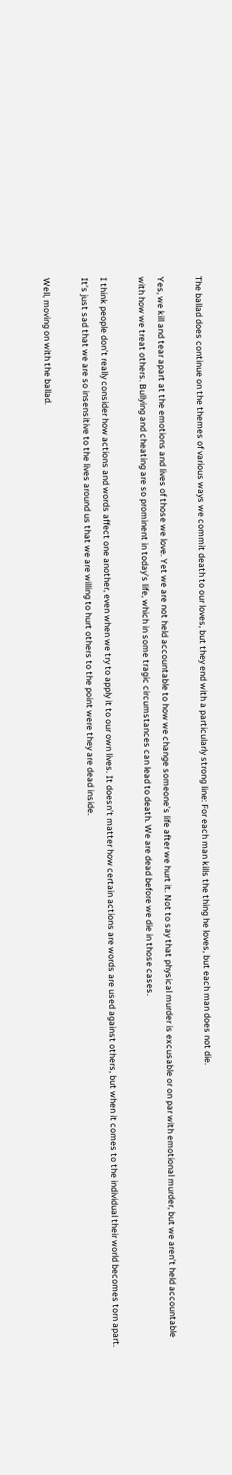The ballad does continue on the themes of various ways we commit death to our loves, but they end with a particularly strong line: For each man kills the thing he loves, but each man does not die.

Yes, we kill and tear apart at the emotions and lives of those we love. Yet we are not held accountable to how we change someone’s life after we hurt it. Not to say that physical murder is excusable or on par with emotional murder, but we aren’t held accountable with how we treat others. Bullying and cheating are so prominent in today’s life, which in some tragic circumstances can lead to death. We are dead before we die in those cases.

I think people don’t really consider how actions and words affect one another, even when we try to apply it to our own lives. It doesn’t matter how certain actions are words are used against others, but when it comes to the individual their world becomes torn apart. It’s just sad that we are so insensitive to the lives around us that we are willing to hurt others to the point were they are dead inside.

Well, moving on with the ballad.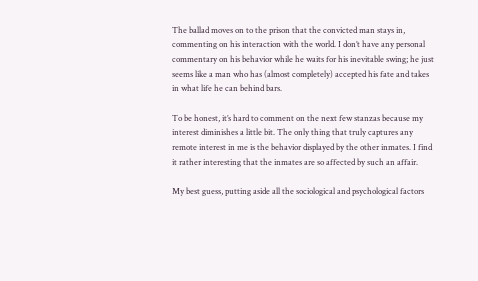The ballad moves on to the prison that the convicted man stays in, commenting on his interaction with the world. I don’t have any personal commentary on his behavior while he waits for his inevitable swing; he just seems like a man who has (almost completely) accepted his fate and takes in what life he can behind bars.

To be honest, it’s hard to comment on the next few stanzas because my interest diminishes a little bit. The only thing that truly captures any remote interest in me is the behavior displayed by the other inmates. I find it rather interesting that the inmates are so affected by such an affair.

My best guess, putting aside all the sociological and psychological factors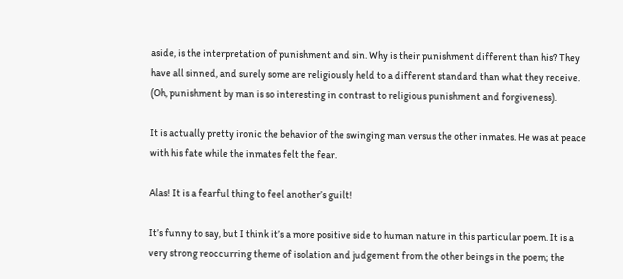aside, is the interpretation of punishment and sin. Why is their punishment different than his? They have all sinned, and surely some are religiously held to a different standard than what they receive. (Oh, punishment by man is so interesting in contrast to religious punishment and forgiveness).

It is actually pretty ironic the behavior of the swinging man versus the other inmates. He was at peace with his fate while the inmates felt the fear.

Alas! It is a fearful thing to feel another’s guilt!

It’s funny to say, but I think it’s a more positive side to human nature in this particular poem. It is a very strong reoccurring theme of isolation and judgement from the other beings in the poem; the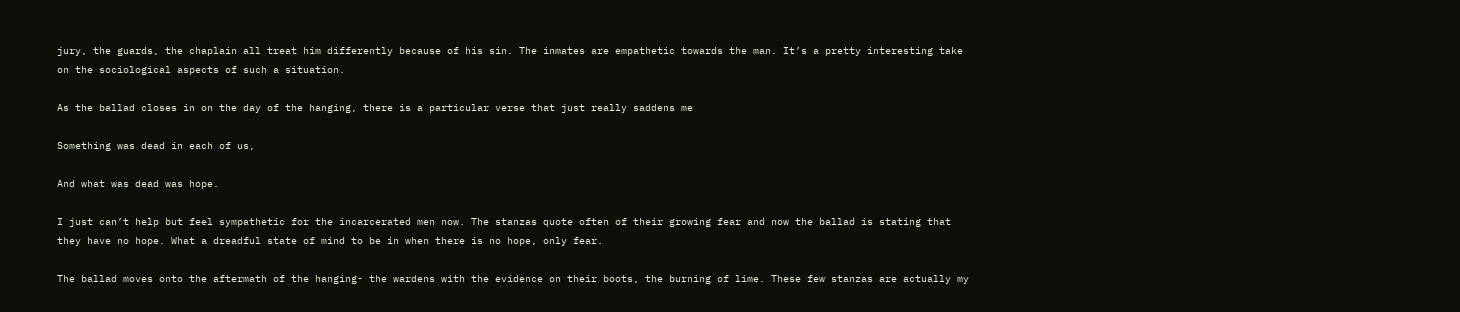jury, the guards, the chaplain all treat him differently because of his sin. The inmates are empathetic towards the man. It’s a pretty interesting take on the sociological aspects of such a situation.

As the ballad closes in on the day of the hanging, there is a particular verse that just really saddens me

Something was dead in each of us,

And what was dead was hope.

I just can’t help but feel sympathetic for the incarcerated men now. The stanzas quote often of their growing fear and now the ballad is stating that they have no hope. What a dreadful state of mind to be in when there is no hope, only fear.

The ballad moves onto the aftermath of the hanging- the wardens with the evidence on their boots, the burning of lime. These few stanzas are actually my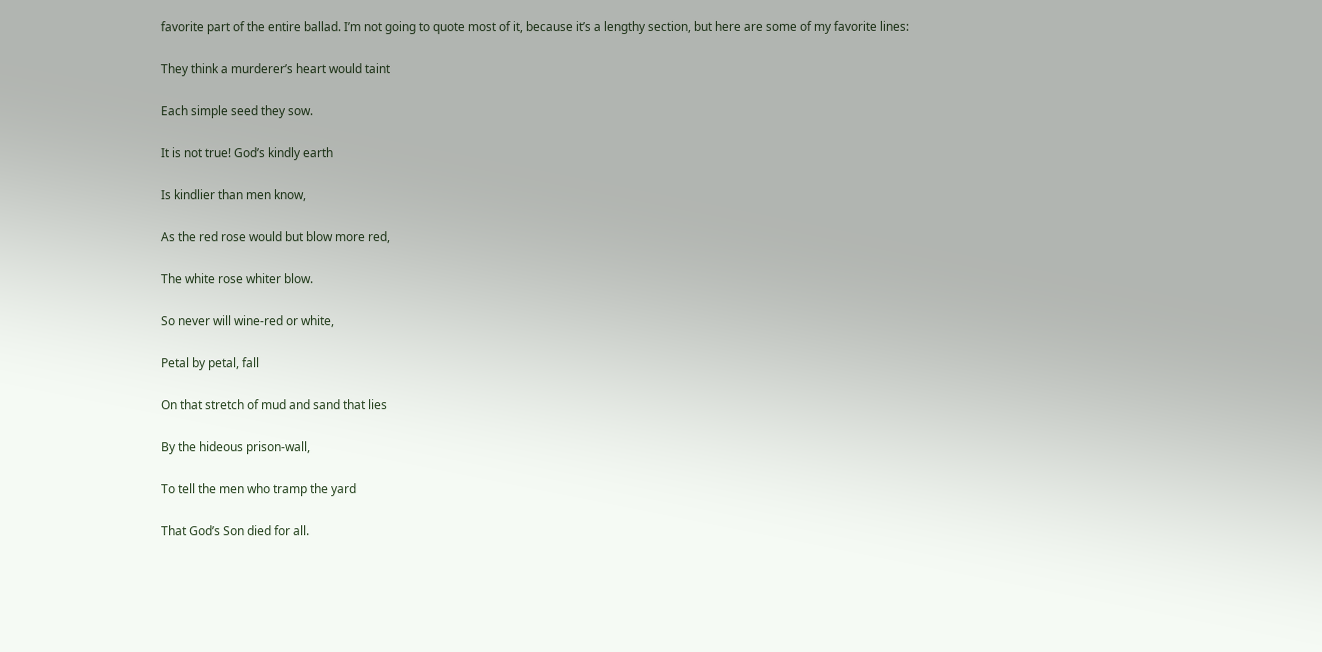favorite part of the entire ballad. I’m not going to quote most of it, because it’s a lengthy section, but here are some of my favorite lines:

They think a murderer’s heart would taint

Each simple seed they sow.

It is not true! God’s kindly earth

Is kindlier than men know,

As the red rose would but blow more red,

The white rose whiter blow.

So never will wine-red or white,

Petal by petal, fall

On that stretch of mud and sand that lies

By the hideous prison-wall,

To tell the men who tramp the yard

That God’s Son died for all.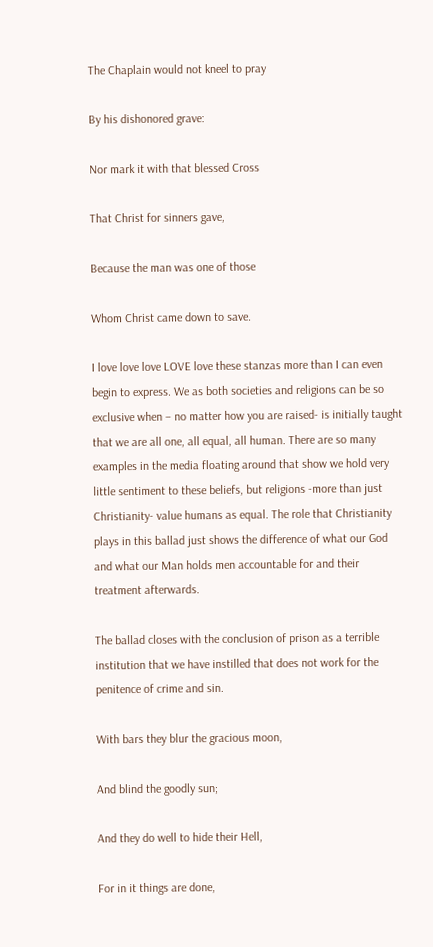The Chaplain would not kneel to pray

By his dishonored grave:

Nor mark it with that blessed Cross

That Christ for sinners gave,

Because the man was one of those

Whom Christ came down to save.

I love love love LOVE love these stanzas more than I can even begin to express. We as both societies and religions can be so exclusive when – no matter how you are raised- is initially taught that we are all one, all equal, all human. There are so many examples in the media floating around that show we hold very little sentiment to these beliefs, but religions -more than just Christianity- value humans as equal. The role that Christianity plays in this ballad just shows the difference of what our God and what our Man holds men accountable for and their treatment afterwards.

The ballad closes with the conclusion of prison as a terrible institution that we have instilled that does not work for the penitence of crime and sin.

With bars they blur the gracious moon,

And blind the goodly sun;

And they do well to hide their Hell,

For in it things are done,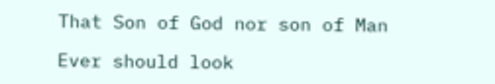That Son of God nor son of Man

Ever should look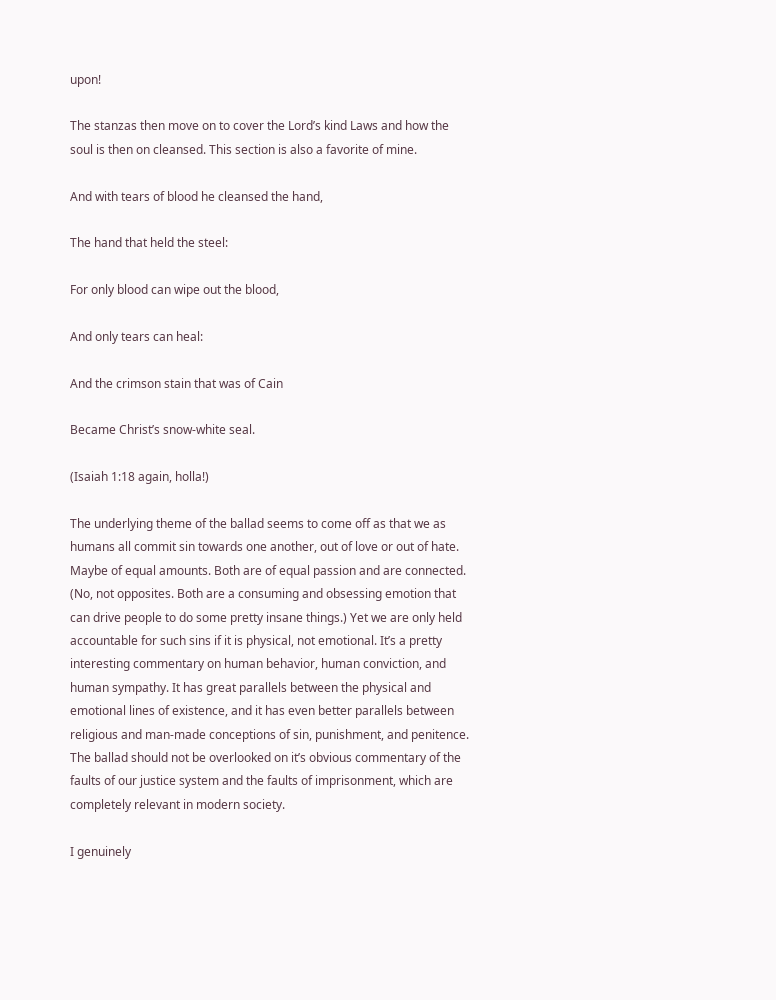upon!

The stanzas then move on to cover the Lord’s kind Laws and how the soul is then on cleansed. This section is also a favorite of mine.

And with tears of blood he cleansed the hand,

The hand that held the steel:

For only blood can wipe out the blood,

And only tears can heal:

And the crimson stain that was of Cain

Became Christ’s snow-white seal.

(Isaiah 1:18 again, holla!)

The underlying theme of the ballad seems to come off as that we as humans all commit sin towards one another, out of love or out of hate. Maybe of equal amounts. Both are of equal passion and are connected. (No, not opposites. Both are a consuming and obsessing emotion that can drive people to do some pretty insane things.) Yet we are only held accountable for such sins if it is physical, not emotional. It’s a pretty interesting commentary on human behavior, human conviction, and human sympathy. It has great parallels between the physical and emotional lines of existence, and it has even better parallels between religious and man-made conceptions of sin, punishment, and penitence. The ballad should not be overlooked on it’s obvious commentary of the faults of our justice system and the faults of imprisonment, which are completely relevant in modern society.

I genuinely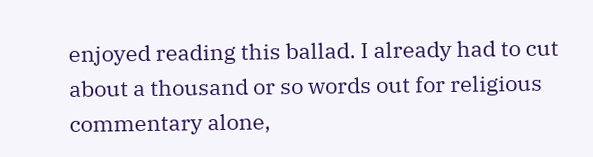enjoyed reading this ballad. I already had to cut about a thousand or so words out for religious commentary alone,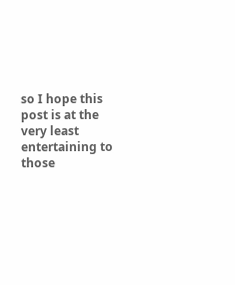so I hope this post is at the very least entertaining to those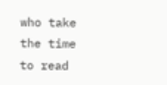who take the time to read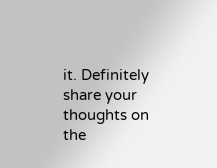it. Definitely share your thoughts on the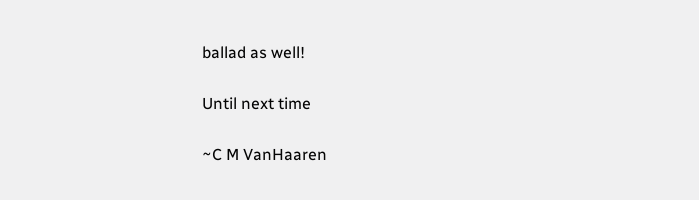ballad as well!

Until next time

~C M VanHaaren